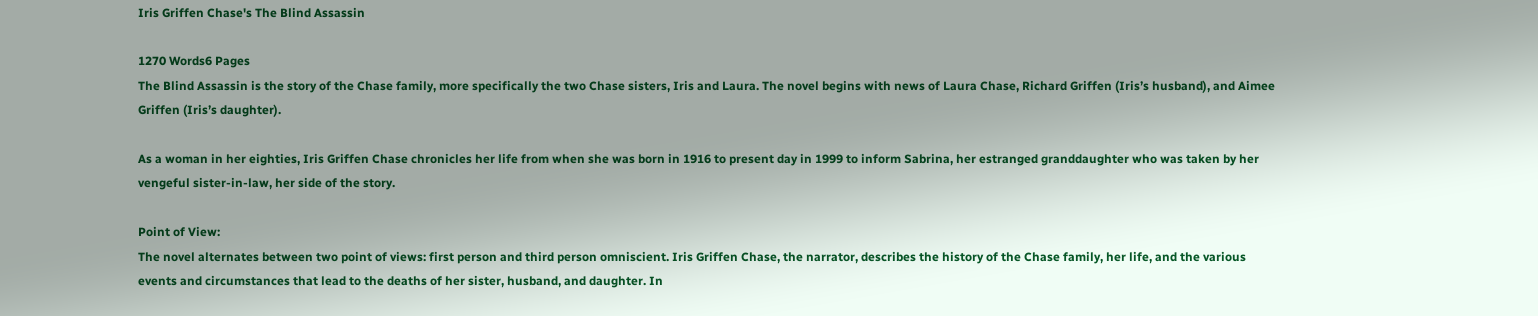Iris Griffen Chase's The Blind Assassin

1270 Words6 Pages
The Blind Assassin is the story of the Chase family, more specifically the two Chase sisters, Iris and Laura. The novel begins with news of Laura Chase, Richard Griffen (Iris’s husband), and Aimee Griffen (Iris’s daughter).

As a woman in her eighties, Iris Griffen Chase chronicles her life from when she was born in 1916 to present day in 1999 to inform Sabrina, her estranged granddaughter who was taken by her vengeful sister-in-law, her side of the story.

Point of View:
The novel alternates between two point of views: first person and third person omniscient. Iris Griffen Chase, the narrator, describes the history of the Chase family, her life, and the various events and circumstances that lead to the deaths of her sister, husband, and daughter. In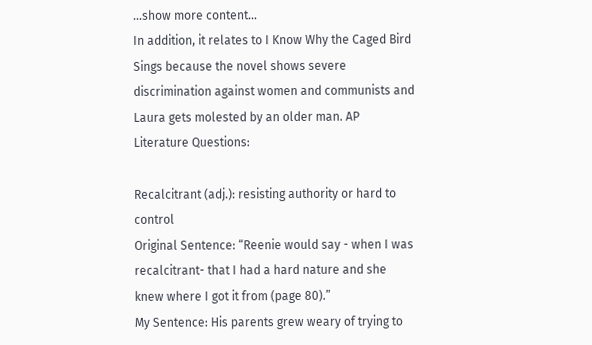…show more content…
In addition, it relates to I Know Why the Caged Bird Sings because the novel shows severe discrimination against women and communists and Laura gets molested by an older man. AP Literature Questions:

Recalcitrant (adj.): resisting authority or hard to control
Original Sentence: “Reenie would say - when I was recalcitrant- that I had a hard nature and she knew where I got it from (page 80).”
My Sentence: His parents grew weary of trying to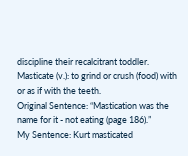discipline their recalcitrant toddler.
Masticate (v.): to grind or crush (food) with or as if with the teeth.
Original Sentence: “Mastication was the name for it - not eating (page 186).”
My Sentence: Kurt masticated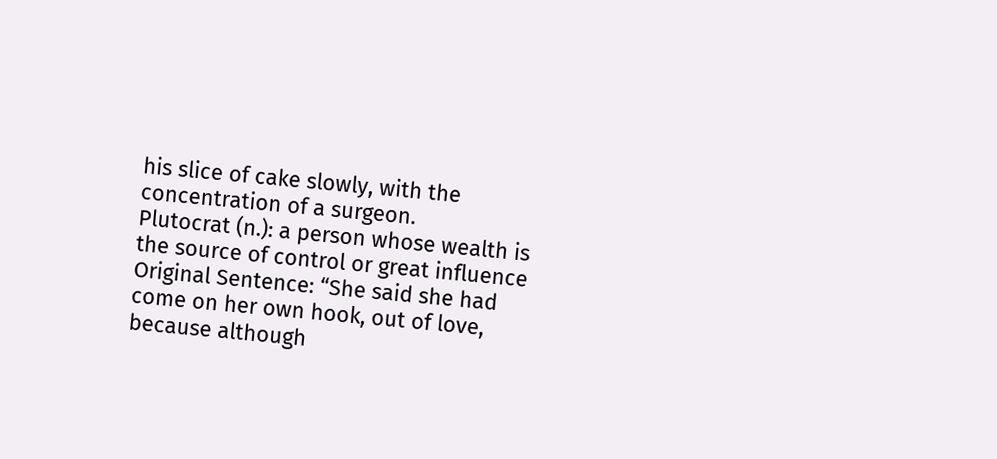his slice of cake slowly, with the concentration of a surgeon.
Plutocrat (n.): a person whose wealth is the source of control or great influence
Original Sentence: “She said she had come on her own hook, out of love, because although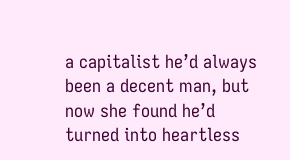a capitalist he’d always been a decent man, but now she found he’d turned into heartless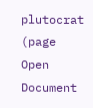plutocrat (page
Open Document